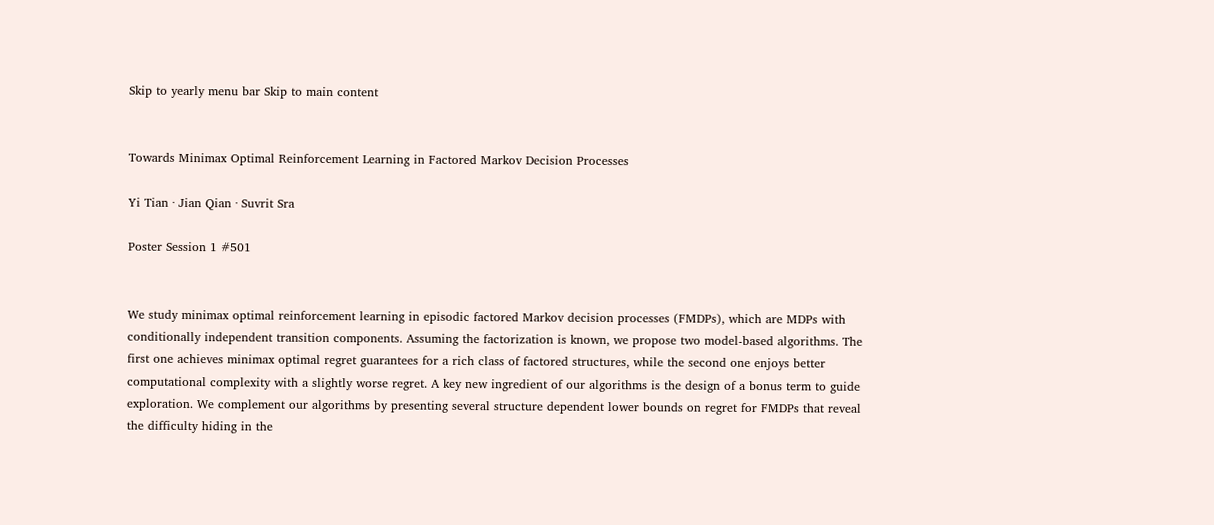Skip to yearly menu bar Skip to main content


Towards Minimax Optimal Reinforcement Learning in Factored Markov Decision Processes

Yi Tian · Jian Qian · Suvrit Sra

Poster Session 1 #501


We study minimax optimal reinforcement learning in episodic factored Markov decision processes (FMDPs), which are MDPs with conditionally independent transition components. Assuming the factorization is known, we propose two model-based algorithms. The first one achieves minimax optimal regret guarantees for a rich class of factored structures, while the second one enjoys better computational complexity with a slightly worse regret. A key new ingredient of our algorithms is the design of a bonus term to guide exploration. We complement our algorithms by presenting several structure dependent lower bounds on regret for FMDPs that reveal the difficulty hiding in the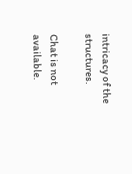intricacy of the structures.

Chat is not available.